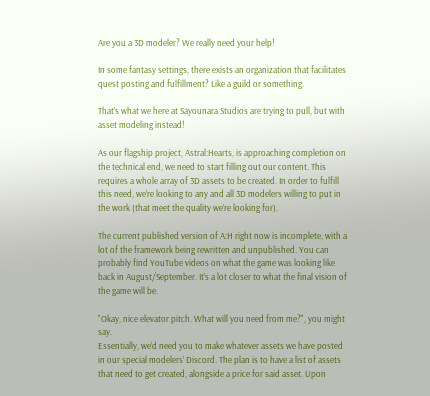Are you a 3D modeler? We really need your help!

In some fantasy settings, there exists an organization that facilitates quest posting and fulfillment? Like a guild or something.

That’s what we here at Sayounara Studios are trying to pull, but with asset modeling instead!

As our flagship project, Astral:Hearts, is approaching completion on the technical end, we need to start filling out our content. This requires a whole array of 3D assets to be created. In order to fulfill this need, we’re looking to any and all 3D modelers willing to put in the work (that meet the quality we’re looking for).

The current published version of A:H right now is incomplete, with a lot of the framework being rewritten and unpublished. You can probably find YouTube videos on what the game was looking like back in August/September. It’s a lot closer to what the final vision of the game will be.

"Okay, nice elevator pitch. What will you need from me?", you might say.
Essentially, we’d need you to make whatever assets we have posted in our special modelers’ Discord. The plan is to have a list of assets that need to get created, alongside a price for said asset. Upon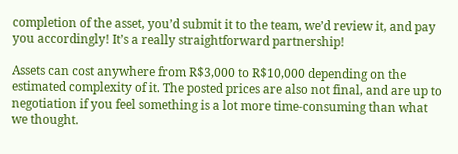completion of the asset, you’d submit it to the team, we’d review it, and pay you accordingly! It’s a really straightforward partnership!

Assets can cost anywhere from R$3,000 to R$10,000 depending on the estimated complexity of it. The posted prices are also not final, and are up to negotiation if you feel something is a lot more time-consuming than what we thought.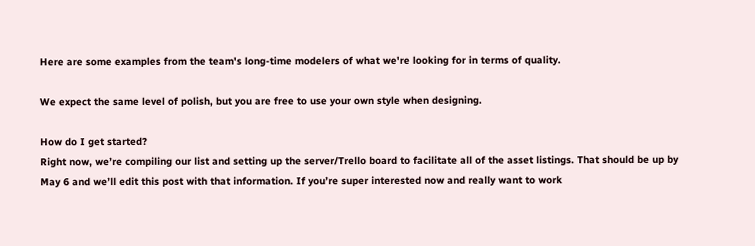Here are some examples from the team's long-time modelers of what we're looking for in terms of quality.

We expect the same level of polish, but you are free to use your own style when designing.

How do I get started?
Right now, we’re compiling our list and setting up the server/Trello board to facilitate all of the asset listings. That should be up by May 6 and we’ll edit this post with that information. If you’re super interested now and really want to work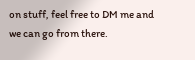on stuff, feel free to DM me and we can go from there.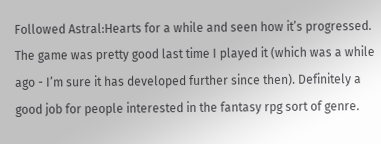Followed Astral:Hearts for a while and seen how it’s progressed. The game was pretty good last time I played it (which was a while ago - I’m sure it has developed further since then). Definitely a good job for people interested in the fantasy rpg sort of genre.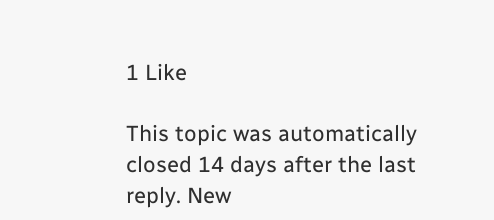1 Like

This topic was automatically closed 14 days after the last reply. New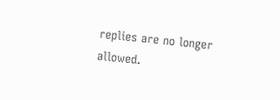replies are no longer allowed.